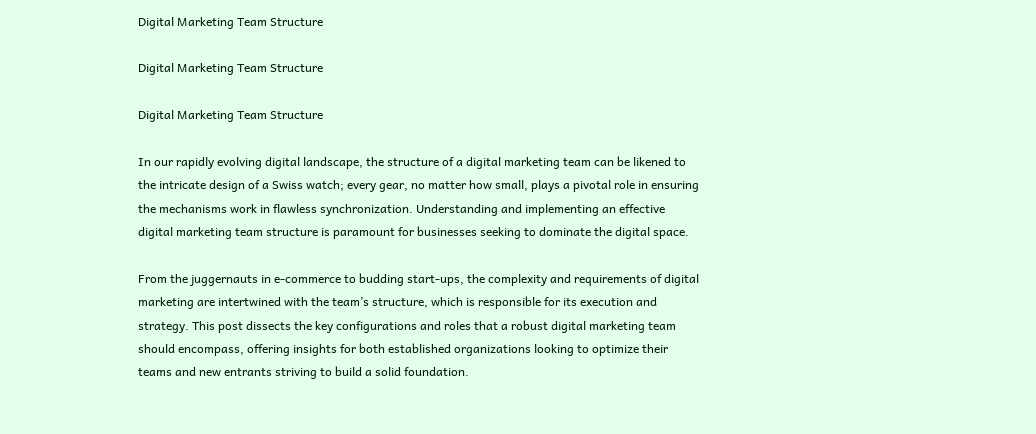Digital Marketing Team Structure

Digital Marketing Team Structure

Digital Marketing Team Structure

In our rapidly evolving digital landscape, the structure of a digital marketing team can be likened to the intricate design of a Swiss watch; every gear, no matter how small, plays a pivotal role in ensuring the mechanisms work in flawless synchronization. Understanding and implementing an effective digital marketing team structure is paramount for businesses seeking to dominate the digital space.

From the juggernauts in e-commerce to budding start-ups, the complexity and requirements of digital marketing are intertwined with the team’s structure, which is responsible for its execution and strategy. This post dissects the key configurations and roles that a robust digital marketing team should encompass, offering insights for both established organizations looking to optimize their teams and new entrants striving to build a solid foundation.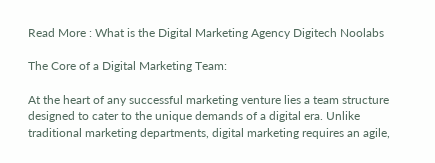Read More : What is the Digital Marketing Agency Digitech Noolabs

The Core of a Digital Marketing Team:

At the heart of any successful marketing venture lies a team structure designed to cater to the unique demands of a digital era. Unlike traditional marketing departments, digital marketing requires an agile,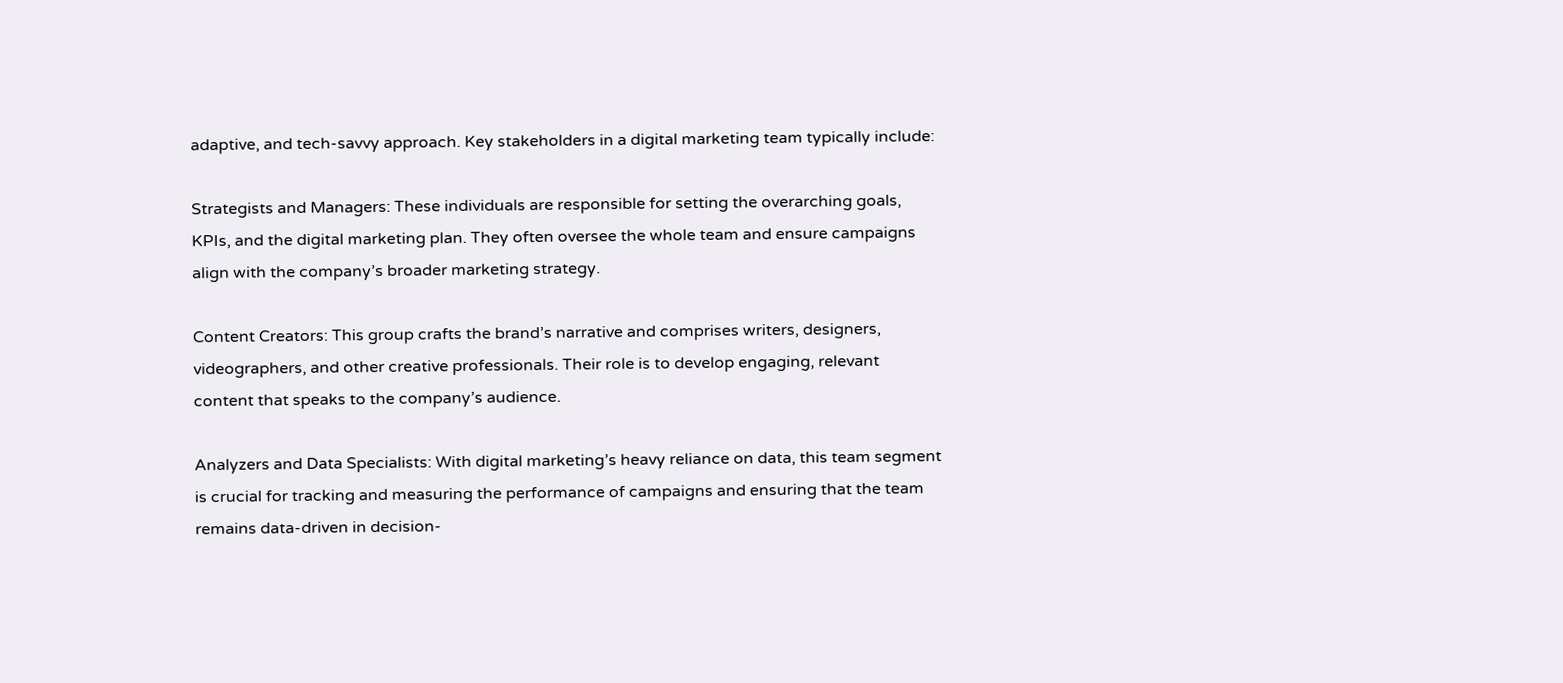adaptive, and tech-savvy approach. Key stakeholders in a digital marketing team typically include:

Strategists and Managers: These individuals are responsible for setting the overarching goals, KPIs, and the digital marketing plan. They often oversee the whole team and ensure campaigns align with the company’s broader marketing strategy.

Content Creators: This group crafts the brand’s narrative and comprises writers, designers, videographers, and other creative professionals. Their role is to develop engaging, relevant content that speaks to the company’s audience.

Analyzers and Data Specialists: With digital marketing’s heavy reliance on data, this team segment is crucial for tracking and measuring the performance of campaigns and ensuring that the team remains data-driven in decision-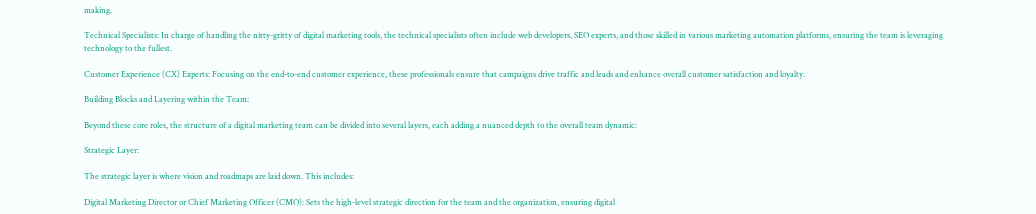making.

Technical Specialists: In charge of handling the nitty-gritty of digital marketing tools, the technical specialists often include web developers, SEO experts, and those skilled in various marketing automation platforms, ensuring the team is leveraging technology to the fullest.

Customer Experience (CX) Experts: Focusing on the end-to-end customer experience, these professionals ensure that campaigns drive traffic and leads and enhance overall customer satisfaction and loyalty.

Building Blocks and Layering within the Team:

Beyond these core roles, the structure of a digital marketing team can be divided into several layers, each adding a nuanced depth to the overall team dynamic:

Strategic Layer:

The strategic layer is where vision and roadmaps are laid down. This includes:

Digital Marketing Director or Chief Marketing Officer (CMO): Sets the high-level strategic direction for the team and the organization, ensuring digital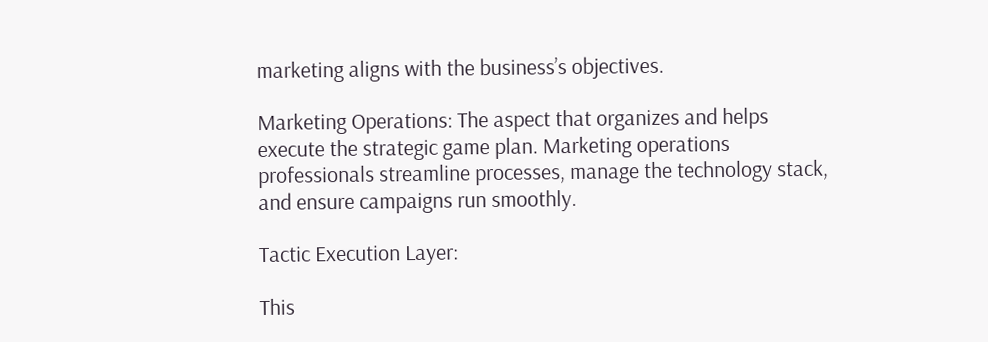marketing aligns with the business’s objectives.

Marketing Operations: The aspect that organizes and helps execute the strategic game plan. Marketing operations professionals streamline processes, manage the technology stack, and ensure campaigns run smoothly.

Tactic Execution Layer:

This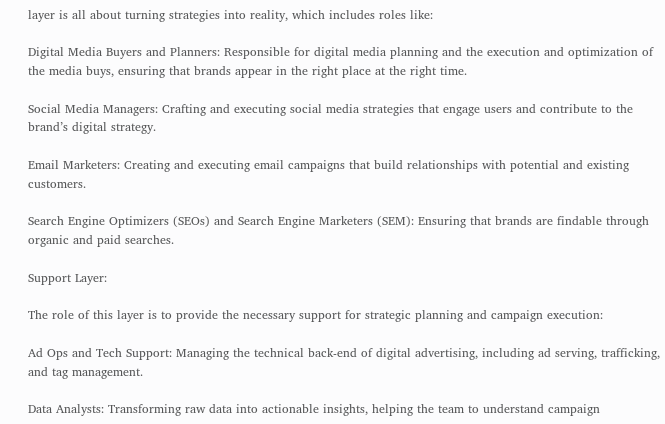layer is all about turning strategies into reality, which includes roles like:

Digital Media Buyers and Planners: Responsible for digital media planning and the execution and optimization of the media buys, ensuring that brands appear in the right place at the right time.

Social Media Managers: Crafting and executing social media strategies that engage users and contribute to the brand’s digital strategy.

Email Marketers: Creating and executing email campaigns that build relationships with potential and existing customers.

Search Engine Optimizers (SEOs) and Search Engine Marketers (SEM): Ensuring that brands are findable through organic and paid searches.

Support Layer:

The role of this layer is to provide the necessary support for strategic planning and campaign execution:

Ad Ops and Tech Support: Managing the technical back-end of digital advertising, including ad serving, trafficking, and tag management.

Data Analysts: Transforming raw data into actionable insights, helping the team to understand campaign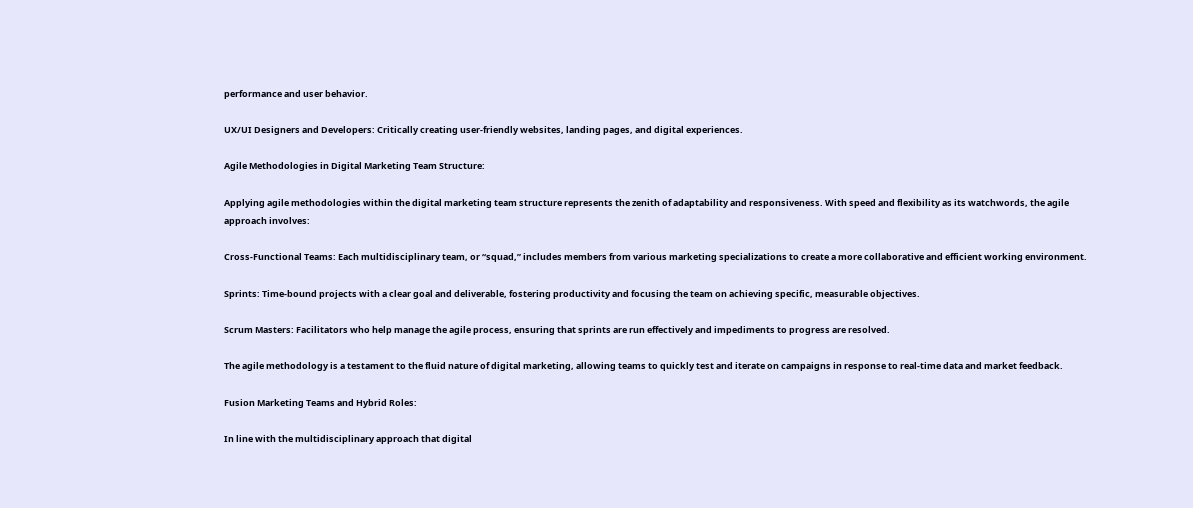performance and user behavior.

UX/UI Designers and Developers: Critically creating user-friendly websites, landing pages, and digital experiences.

Agile Methodologies in Digital Marketing Team Structure:

Applying agile methodologies within the digital marketing team structure represents the zenith of adaptability and responsiveness. With speed and flexibility as its watchwords, the agile approach involves:

Cross-Functional Teams: Each multidisciplinary team, or “squad,” includes members from various marketing specializations to create a more collaborative and efficient working environment.

Sprints: Time-bound projects with a clear goal and deliverable, fostering productivity and focusing the team on achieving specific, measurable objectives.

Scrum Masters: Facilitators who help manage the agile process, ensuring that sprints are run effectively and impediments to progress are resolved.

The agile methodology is a testament to the fluid nature of digital marketing, allowing teams to quickly test and iterate on campaigns in response to real-time data and market feedback.

Fusion Marketing Teams and Hybrid Roles:

In line with the multidisciplinary approach that digital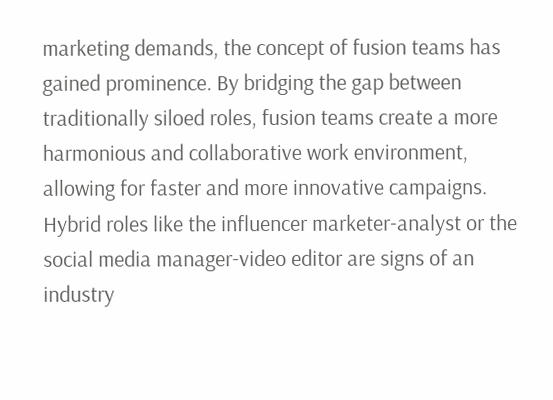marketing demands, the concept of fusion teams has gained prominence. By bridging the gap between traditionally siloed roles, fusion teams create a more harmonious and collaborative work environment, allowing for faster and more innovative campaigns. Hybrid roles like the influencer marketer-analyst or the social media manager-video editor are signs of an industry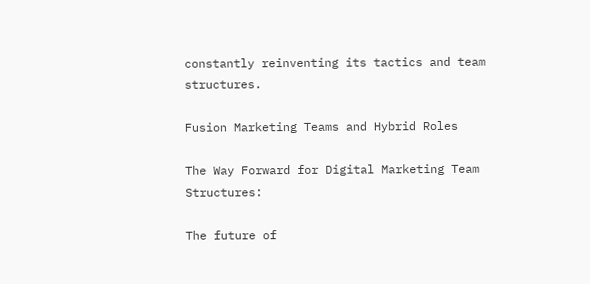constantly reinventing its tactics and team structures.

Fusion Marketing Teams and Hybrid Roles

The Way Forward for Digital Marketing Team Structures:

The future of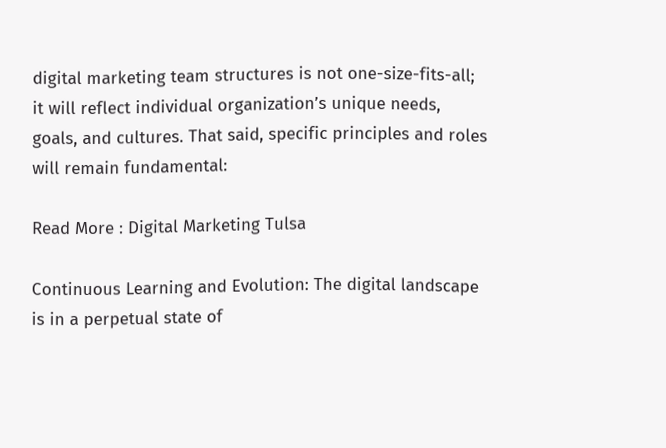digital marketing team structures is not one-size-fits-all; it will reflect individual organization’s unique needs, goals, and cultures. That said, specific principles and roles will remain fundamental:

Read More : Digital Marketing Tulsa

Continuous Learning and Evolution: The digital landscape is in a perpetual state of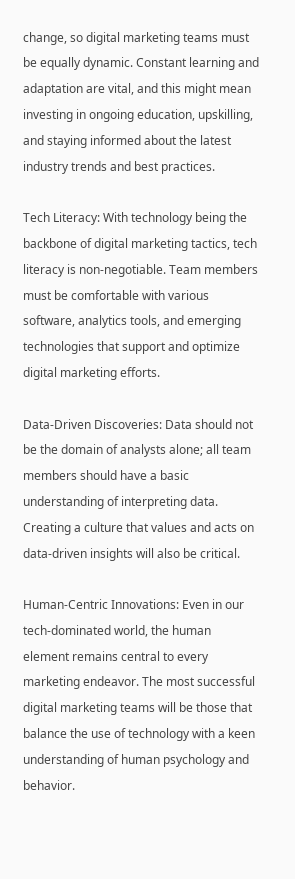change, so digital marketing teams must be equally dynamic. Constant learning and adaptation are vital, and this might mean investing in ongoing education, upskilling, and staying informed about the latest industry trends and best practices.

Tech Literacy: With technology being the backbone of digital marketing tactics, tech literacy is non-negotiable. Team members must be comfortable with various software, analytics tools, and emerging technologies that support and optimize digital marketing efforts.

Data-Driven Discoveries: Data should not be the domain of analysts alone; all team members should have a basic understanding of interpreting data. Creating a culture that values and acts on data-driven insights will also be critical.

Human-Centric Innovations: Even in our tech-dominated world, the human element remains central to every marketing endeavor. The most successful digital marketing teams will be those that balance the use of technology with a keen understanding of human psychology and behavior.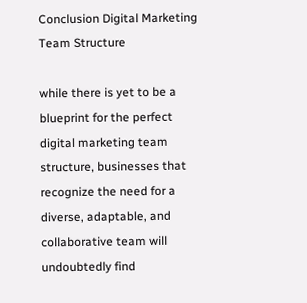Conclusion Digital Marketing Team Structure

while there is yet to be a blueprint for the perfect digital marketing team structure, businesses that recognize the need for a diverse, adaptable, and collaborative team will undoubtedly find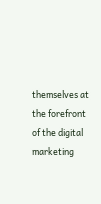themselves at the forefront of the digital marketing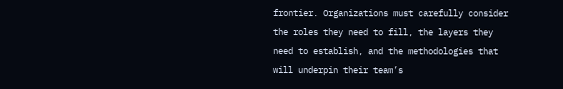frontier. Organizations must carefully consider the roles they need to fill, the layers they need to establish, and the methodologies that will underpin their team’s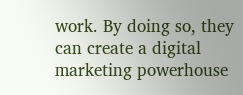work. By doing so, they can create a digital marketing powerhouse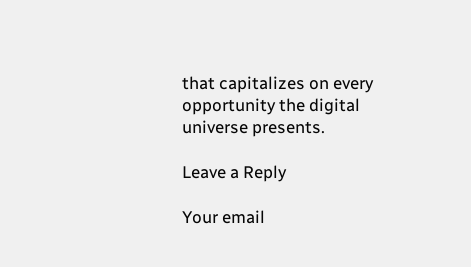that capitalizes on every opportunity the digital universe presents.

Leave a Reply

Your email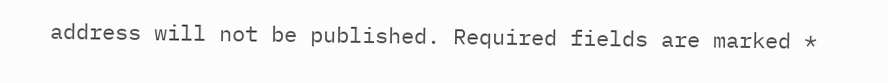address will not be published. Required fields are marked *